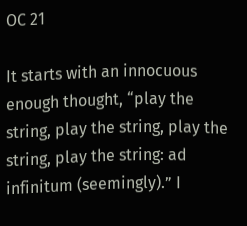OC 21

It starts with an innocuous enough thought, “play the string, play the string, play the string, play the string: ad infinitum (seemingly).” I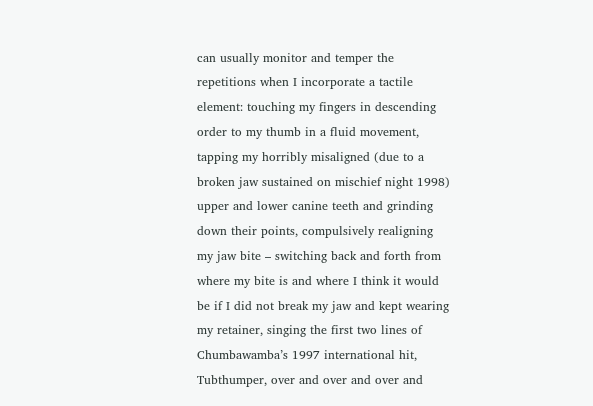can usually monitor and temper the repetitions when I incorporate a tactile element: touching my fingers in descending order to my thumb in a fluid movement, tapping my horribly misaligned (due to a broken jaw sustained on mischief night 1998) upper and lower canine teeth and grinding down their points, compulsively realigning my jaw bite – switching back and forth from where my bite is and where I think it would be if I did not break my jaw and kept wearing my retainer, singing the first two lines of Chumbawamba’s 1997 international hit, Tubthumper, over and over and over and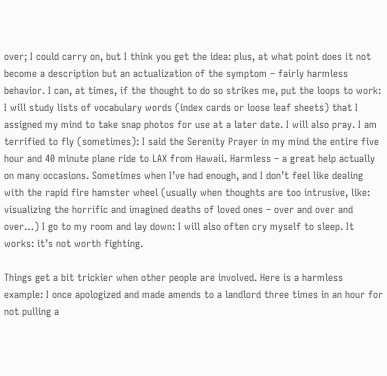over; I could carry on, but I think you get the idea: plus, at what point does it not become a description but an actualization of the symptom – fairly harmless behavior. I can, at times, if the thought to do so strikes me, put the loops to work: I will study lists of vocabulary words (index cards or loose leaf sheets) that I assigned my mind to take snap photos for use at a later date. I will also pray. I am terrified to fly (sometimes): I said the Serenity Prayer in my mind the entire five hour and 40 minute plane ride to LAX from Hawaii. Harmless – a great help actually on many occasions. Sometimes when I’ve had enough, and I don’t feel like dealing with the rapid fire hamster wheel (usually when thoughts are too intrusive, like: visualizing the horrific and imagined deaths of loved ones – over and over and over…) I go to my room and lay down: I will also often cry myself to sleep. It works: it’s not worth fighting.

Things get a bit trickier when other people are involved. Here is a harmless example: I once apologized and made amends to a landlord three times in an hour for not pulling a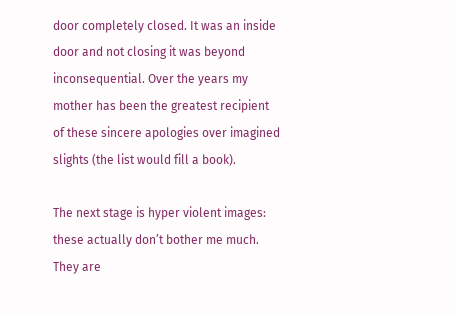door completely closed. It was an inside door and not closing it was beyond inconsequential. Over the years my mother has been the greatest recipient of these sincere apologies over imagined slights (the list would fill a book).

The next stage is hyper violent images: these actually don’t bother me much. They are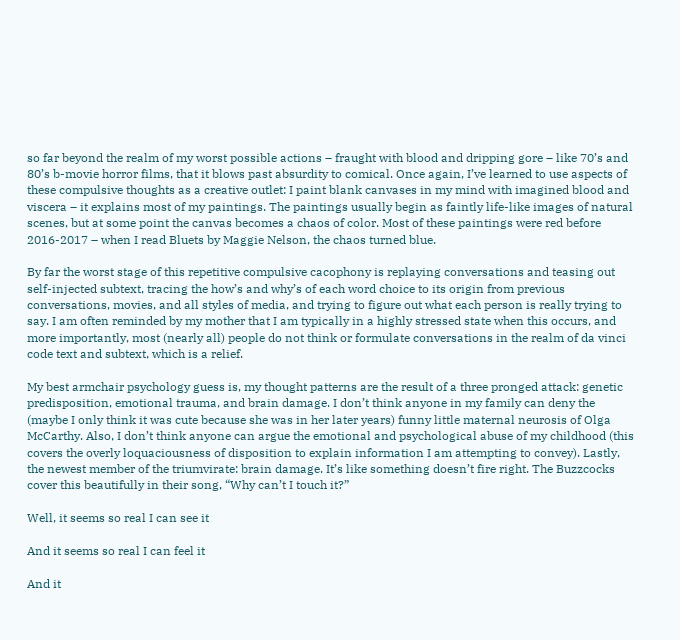so far beyond the realm of my worst possible actions – fraught with blood and dripping gore – like 70’s and 80’s b-movie horror films, that it blows past absurdity to comical. Once again, I’ve learned to use aspects of these compulsive thoughts as a creative outlet: I paint blank canvases in my mind with imagined blood and viscera – it explains most of my paintings. The paintings usually begin as faintly life-like images of natural scenes, but at some point the canvas becomes a chaos of color. Most of these paintings were red before 2016-2017 – when I read Bluets by Maggie Nelson, the chaos turned blue.

By far the worst stage of this repetitive compulsive cacophony is replaying conversations and teasing out self-injected subtext, tracing the how’s and why’s of each word choice to its origin from previous conversations, movies, and all styles of media, and trying to figure out what each person is really trying to say. I am often reminded by my mother that I am typically in a highly stressed state when this occurs, and more importantly, most (nearly all) people do not think or formulate conversations in the realm of da vinci code text and subtext, which is a relief.

My best armchair psychology guess is, my thought patterns are the result of a three pronged attack: genetic predisposition, emotional trauma, and brain damage. I don’t think anyone in my family can deny the (maybe I only think it was cute because she was in her later years) funny little maternal neurosis of Olga McCarthy. Also, I don’t think anyone can argue the emotional and psychological abuse of my childhood (this covers the overly loquaciousness of disposition to explain information I am attempting to convey). Lastly, the newest member of the triumvirate: brain damage. It’s like something doesn’t fire right. The Buzzcocks cover this beautifully in their song, “Why can’t I touch it?”

Well, it seems so real I can see it

And it seems so real I can feel it

And it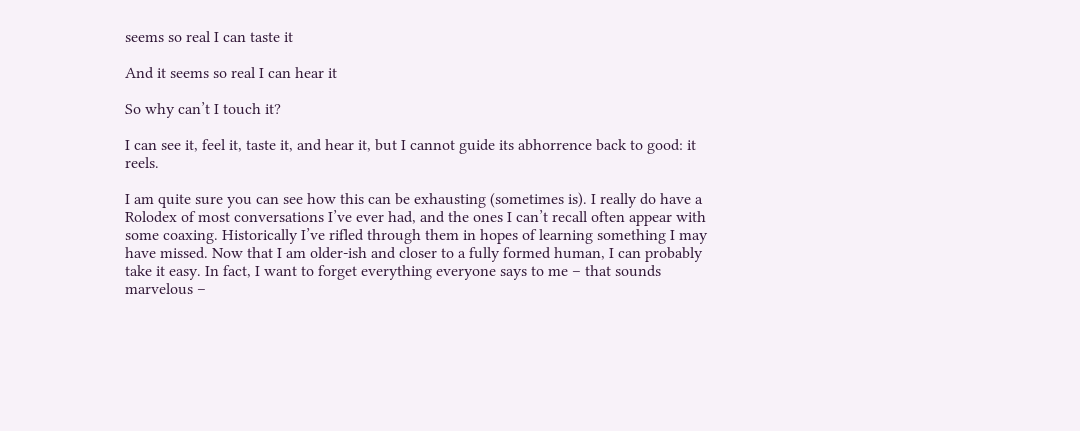seems so real I can taste it

And it seems so real I can hear it

So why can’t I touch it?

I can see it, feel it, taste it, and hear it, but I cannot guide its abhorrence back to good: it reels.

I am quite sure you can see how this can be exhausting (sometimes is). I really do have a Rolodex of most conversations I’ve ever had, and the ones I can’t recall often appear with some coaxing. Historically I’ve rifled through them in hopes of learning something I may have missed. Now that I am older-ish and closer to a fully formed human, I can probably take it easy. In fact, I want to forget everything everyone says to me – that sounds marvelous –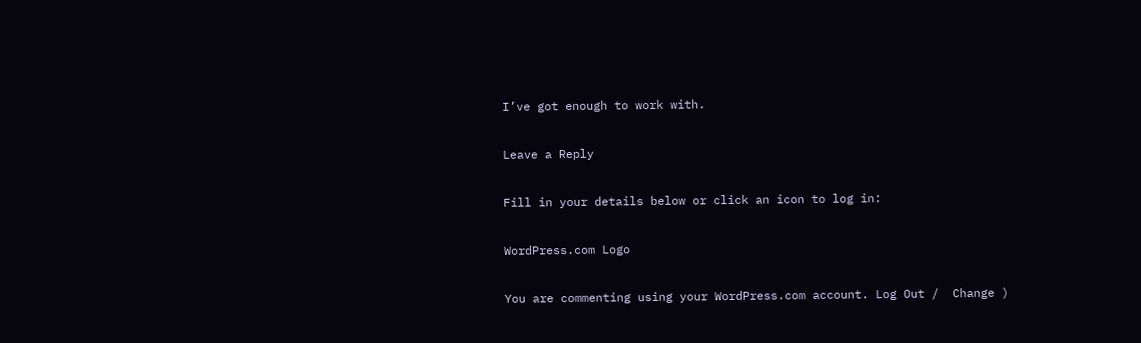I’ve got enough to work with.

Leave a Reply

Fill in your details below or click an icon to log in:

WordPress.com Logo

You are commenting using your WordPress.com account. Log Out /  Change )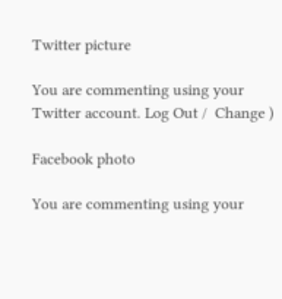Twitter picture

You are commenting using your Twitter account. Log Out /  Change )

Facebook photo

You are commenting using your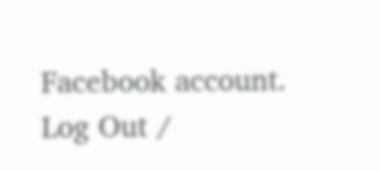Facebook account. Log Out /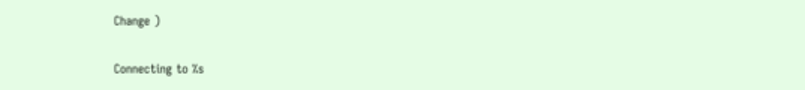Change )

Connecting to %s